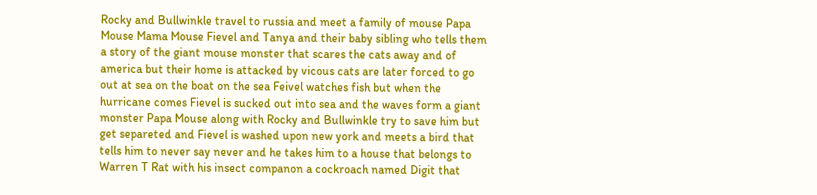Rocky and Bullwinkle travel to russia and meet a family of mouse Papa Mouse Mama Mouse Fievel and Tanya and their baby sibling who tells them a story of the giant mouse monster that scares the cats away and of america but their home is attacked by vicous cats are later forced to go out at sea on the boat on the sea Feivel watches fish but when the hurricane comes Fievel is sucked out into sea and the waves form a giant monster Papa Mouse along with Rocky and Bullwinkle try to save him but get separeted and Fievel is washed upon new york and meets a bird that tells him to never say never and he takes him to a house that belongs to Warren T Rat with his insect companon a cockroach named Digit that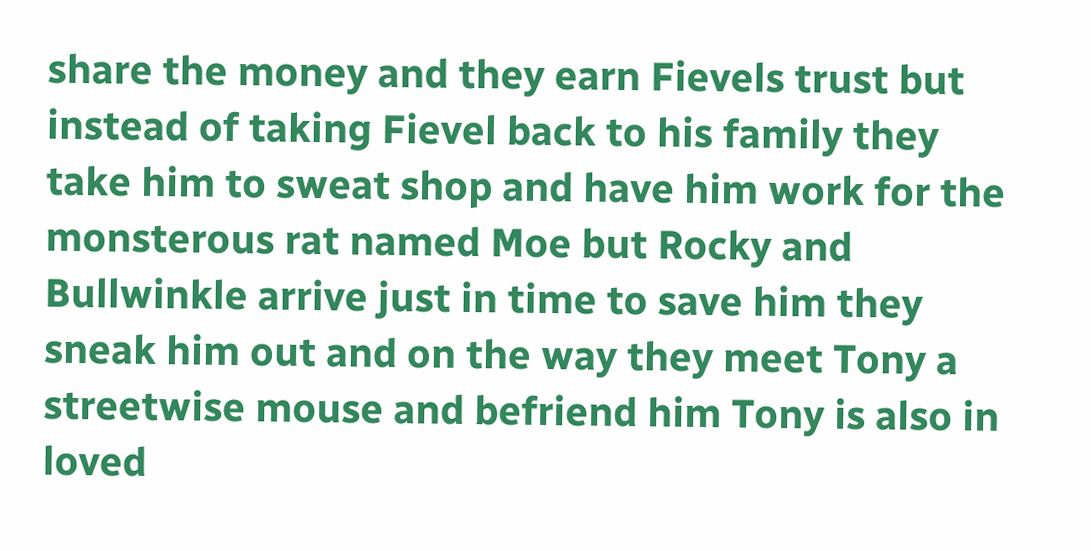share the money and they earn Fievels trust but instead of taking Fievel back to his family they take him to sweat shop and have him work for the monsterous rat named Moe but Rocky and Bullwinkle arrive just in time to save him they sneak him out and on the way they meet Tony a streetwise mouse and befriend him Tony is also in loved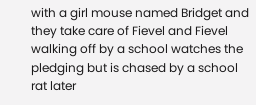with a girl mouse named Bridget and they take care of Fievel and Fievel walking off by a school watches the pledging but is chased by a school rat later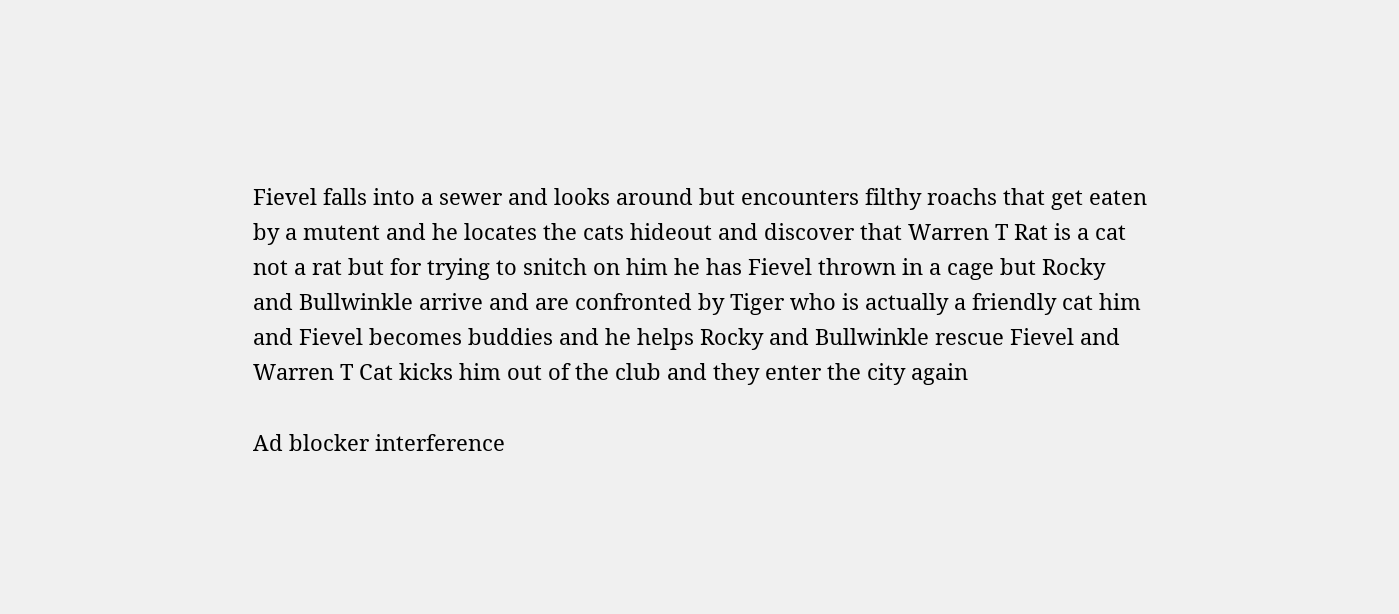Fievel falls into a sewer and looks around but encounters filthy roachs that get eaten by a mutent and he locates the cats hideout and discover that Warren T Rat is a cat not a rat but for trying to snitch on him he has Fievel thrown in a cage but Rocky and Bullwinkle arrive and are confronted by Tiger who is actually a friendly cat him and Fievel becomes buddies and he helps Rocky and Bullwinkle rescue Fievel and Warren T Cat kicks him out of the club and they enter the city again

Ad blocker interference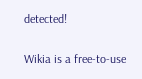detected!

Wikia is a free-to-use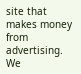site that makes money from advertising. We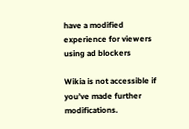have a modified experience for viewers using ad blockers

Wikia is not accessible if you’ve made further modifications.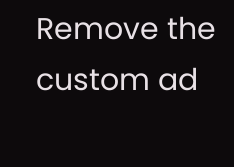Remove the custom ad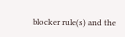blocker rule(s) and the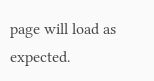page will load as expected.